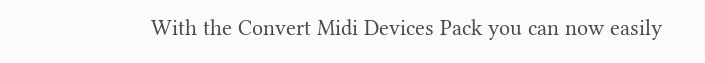With the Convert Midi Devices Pack you can now easily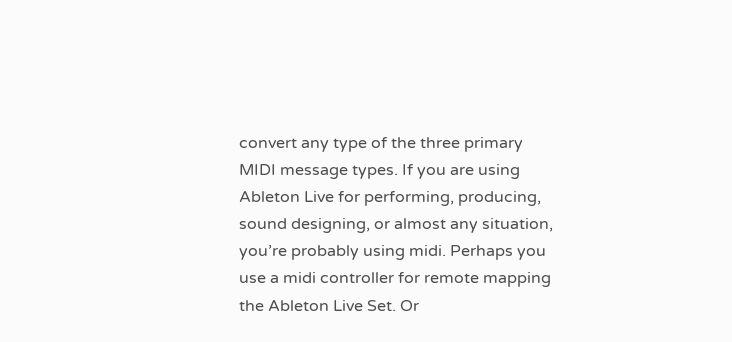convert any type of the three primary MIDI message types. If you are using Ableton Live for performing, producing, sound designing, or almost any situation, you’re probably using midi. Perhaps you use a midi controller for remote mapping the Ableton Live Set. Or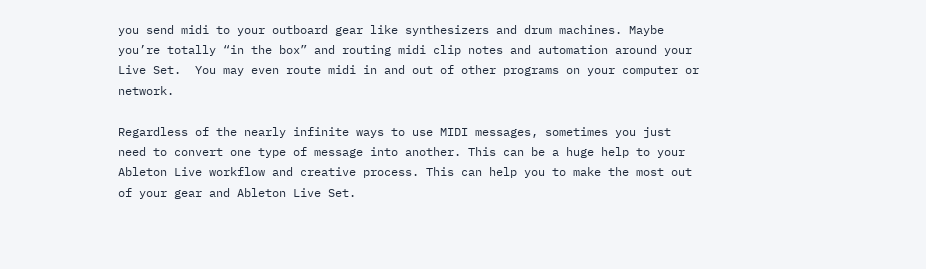you send midi to your outboard gear like synthesizers and drum machines. Maybe you’re totally “in the box” and routing midi clip notes and automation around your Live Set.  You may even route midi in and out of other programs on your computer or network.

Regardless of the nearly infinite ways to use MIDI messages, sometimes you just need to convert one type of message into another. This can be a huge help to your Ableton Live workflow and creative process. This can help you to make the most out of your gear and Ableton Live Set.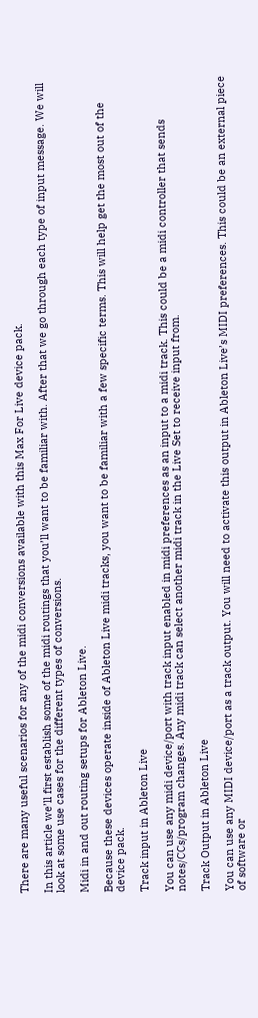There are many useful scenarios for any of the midi conversions available with this Max For Live device pack.

In this article we’ll first establish some of the midi routings that you’ll want to be familiar with. After that we go through each type of input message. We will look at some use cases for the different types of conversions.

Midi in and out routing setups for Ableton Live.

Because these devices operate inside of Ableton Live midi tracks, you want to be familiar with a few specific terms. This will help get the most out of the device pack.

Track input in Ableton Live

You can use any midi device/port with track input enabled in midi preferences as an input to a midi track. This could be a midi controller that sends notes/CCs/program changes. Any midi track can select another midi track in the Live Set to receive input from.

Track Output in Ableton Live

You can use any MIDI device/port as a track output. You will need to activate this output in Ableton Live’s MIDI preferences. This could be an external piece of software or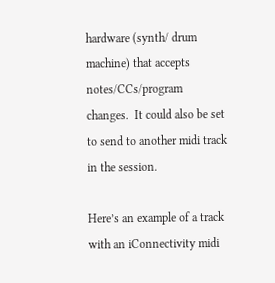hardware (synth/ drum machine) that accepts notes/CCs/program changes.  It could also be set to send to another midi track in the session.

Here’s an example of a track with an iConnectivity midi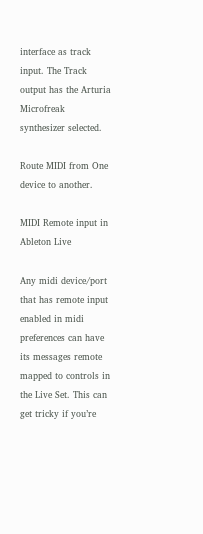interface as track input. The Track output has the Arturia Microfreak synthesizer selected.

Route MIDI from One device to another.

MIDI Remote input in Ableton Live

Any midi device/port that has remote input enabled in midi preferences can have its messages remote mapped to controls in the Live Set. This can get tricky if you’re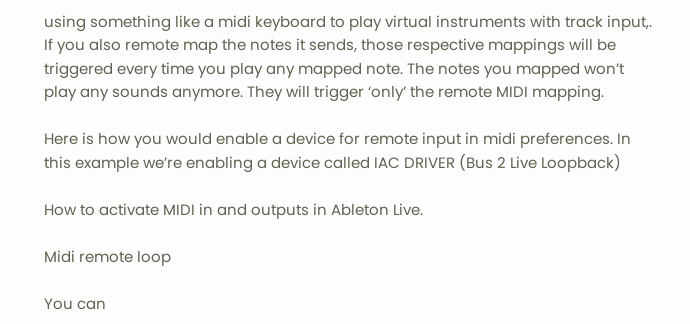using something like a midi keyboard to play virtual instruments with track input,. If you also remote map the notes it sends, those respective mappings will be triggered every time you play any mapped note. The notes you mapped won’t play any sounds anymore. They will trigger ‘only’ the remote MIDI mapping.

Here is how you would enable a device for remote input in midi preferences. In this example we’re enabling a device called IAC DRIVER (Bus 2 Live Loopback)

How to activate MIDI in and outputs in Ableton Live.

Midi remote loop

You can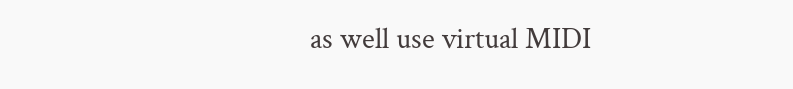as well use virtual MIDI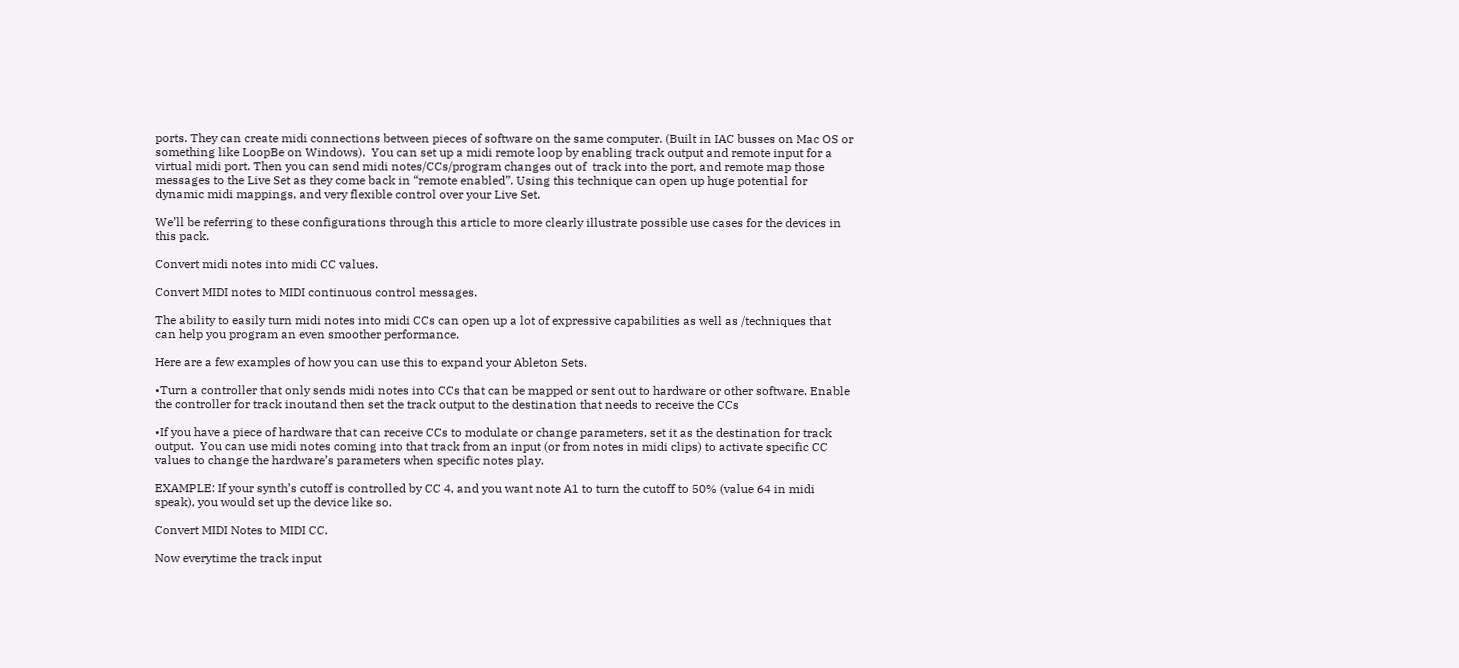ports. They can create midi connections between pieces of software on the same computer. (Built in IAC busses on Mac OS or something like LoopBe on Windows).  You can set up a midi remote loop by enabling track output and remote input for a virtual midi port. Then you can send midi notes/CCs/program changes out of  track into the port, and remote map those messages to the Live Set as they come back in “remote enabled”. Using this technique can open up huge potential for dynamic midi mappings, and very flexible control over your Live Set.

We’ll be referring to these configurations through this article to more clearly illustrate possible use cases for the devices in this pack.

Convert midi notes into midi CC values.

Convert MIDI notes to MIDI continuous control messages.

The ability to easily turn midi notes into midi CCs can open up a lot of expressive capabilities as well as /techniques that can help you program an even smoother performance.

Here are a few examples of how you can use this to expand your Ableton Sets.

•Turn a controller that only sends midi notes into CCs that can be mapped or sent out to hardware or other software. Enable the controller for track inoutand then set the track output to the destination that needs to receive the CCs

•If you have a piece of hardware that can receive CCs to modulate or change parameters, set it as the destination for track output.  You can use midi notes coming into that track from an input (or from notes in midi clips) to activate specific CC values to change the hardware’s parameters when specific notes play.

EXAMPLE: If your synth’s cutoff is controlled by CC 4, and you want note A1 to turn the cutoff to 50% (value 64 in midi speak), you would set up the device like so.

Convert MIDI Notes to MIDI CC.

Now everytime the track input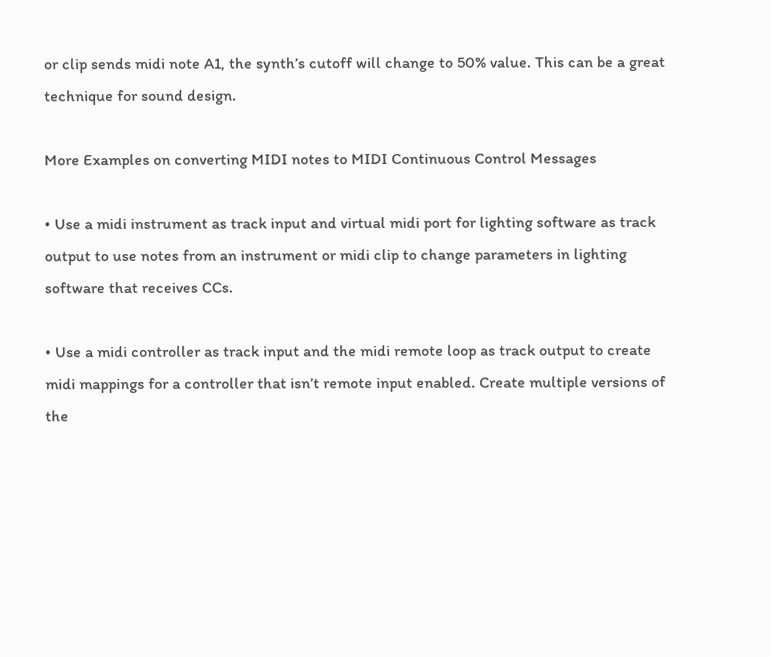or clip sends midi note A1, the synth’s cutoff will change to 50% value. This can be a great technique for sound design.

More Examples on converting MIDI notes to MIDI Continuous Control Messages

• Use a midi instrument as track input and virtual midi port for lighting software as track output to use notes from an instrument or midi clip to change parameters in lighting software that receives CCs.

• Use a midi controller as track input and the midi remote loop as track output to create midi mappings for a controller that isn’t remote input enabled. Create multiple versions of the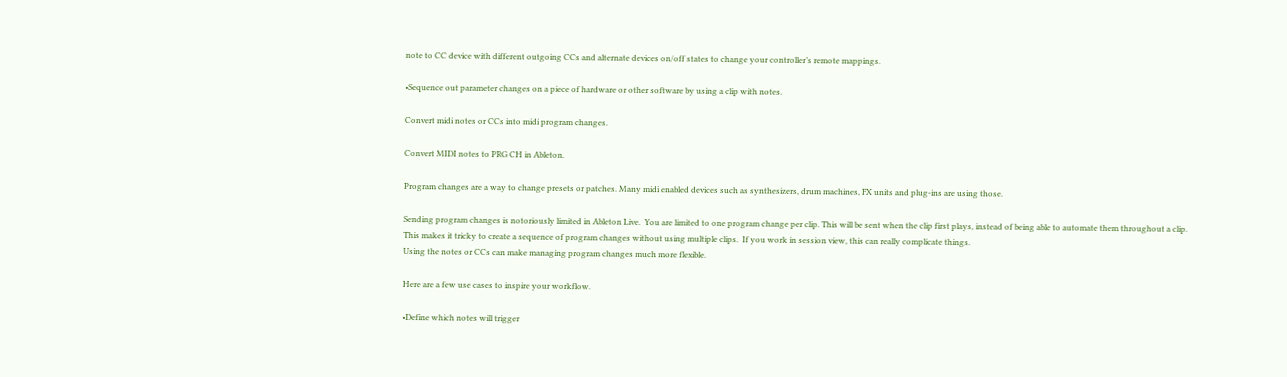note to CC device with different outgoing CCs and alternate devices on/off states to change your controller’s remote mappings.

•Sequence out parameter changes on a piece of hardware or other software by using a clip with notes.

Convert midi notes or CCs into midi program changes.

Convert MIDI notes to PRG CH in Ableton.

Program changes are a way to change presets or patches. Many midi enabled devices such as synthesizers, drum machines, FX units and plug-ins are using those.

Sending program changes is notoriously limited in Ableton Live.  You are limited to one program change per clip. This will be sent when the clip first plays, instead of being able to automate them throughout a clip.  This makes it tricky to create a sequence of program changes without using multiple clips.  If you work in session view, this can really complicate things.
Using the notes or CCs can make managing program changes much more flexible.

Here are a few use cases to inspire your workflow.

•Define which notes will trigger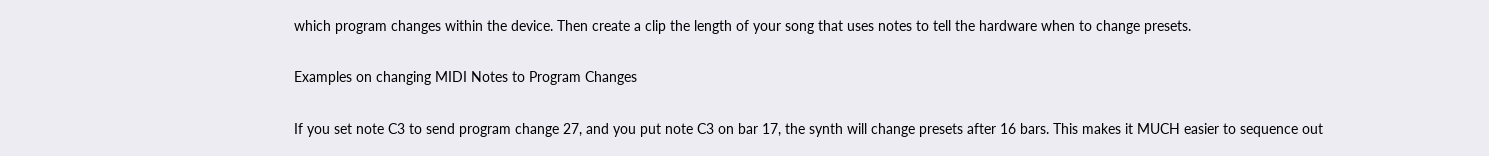which program changes within the device. Then create a clip the length of your song that uses notes to tell the hardware when to change presets.

Examples on changing MIDI Notes to Program Changes

If you set note C3 to send program change 27, and you put note C3 on bar 17, the synth will change presets after 16 bars. This makes it MUCH easier to sequence out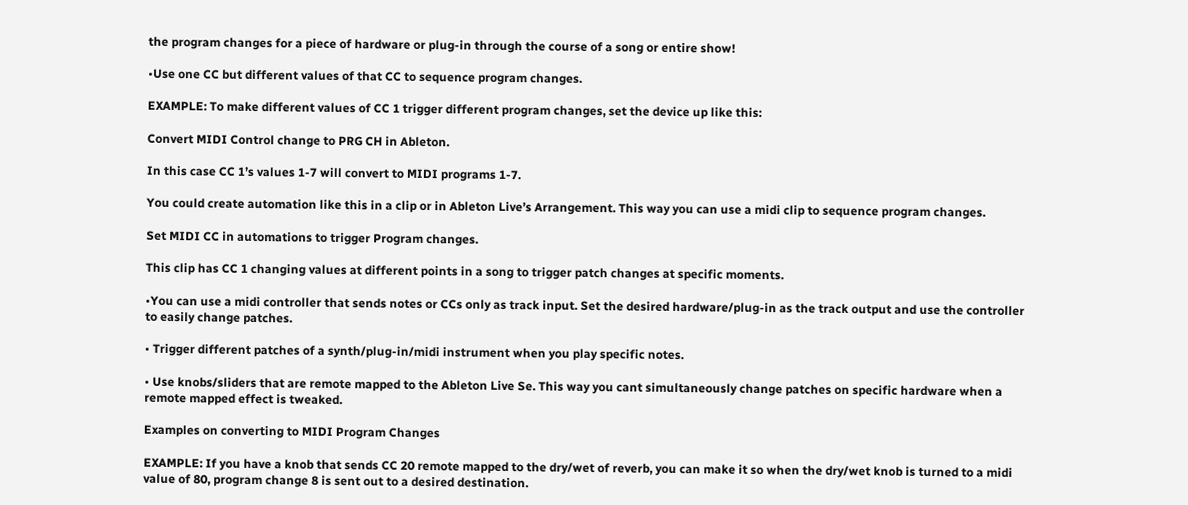the program changes for a piece of hardware or plug-in through the course of a song or entire show!

•Use one CC but different values of that CC to sequence program changes.

EXAMPLE: To make different values of CC 1 trigger different program changes, set the device up like this:

Convert MIDI Control change to PRG CH in Ableton.

In this case CC 1’s values 1-7 will convert to MIDI programs 1-7.

You could create automation like this in a clip or in Ableton Live’s Arrangement. This way you can use a midi clip to sequence program changes.

Set MIDI CC in automations to trigger Program changes.

This clip has CC 1 changing values at different points in a song to trigger patch changes at specific moments.

•You can use a midi controller that sends notes or CCs only as track input. Set the desired hardware/plug-in as the track output and use the controller to easily change patches.

• Trigger different patches of a synth/plug-in/midi instrument when you play specific notes.

• Use knobs/sliders that are remote mapped to the Ableton Live Se. This way you cant simultaneously change patches on specific hardware when a remote mapped effect is tweaked.

Examples on converting to MIDI Program Changes

EXAMPLE: If you have a knob that sends CC 20 remote mapped to the dry/wet of reverb, you can make it so when the dry/wet knob is turned to a midi value of 80, program change 8 is sent out to a desired destination.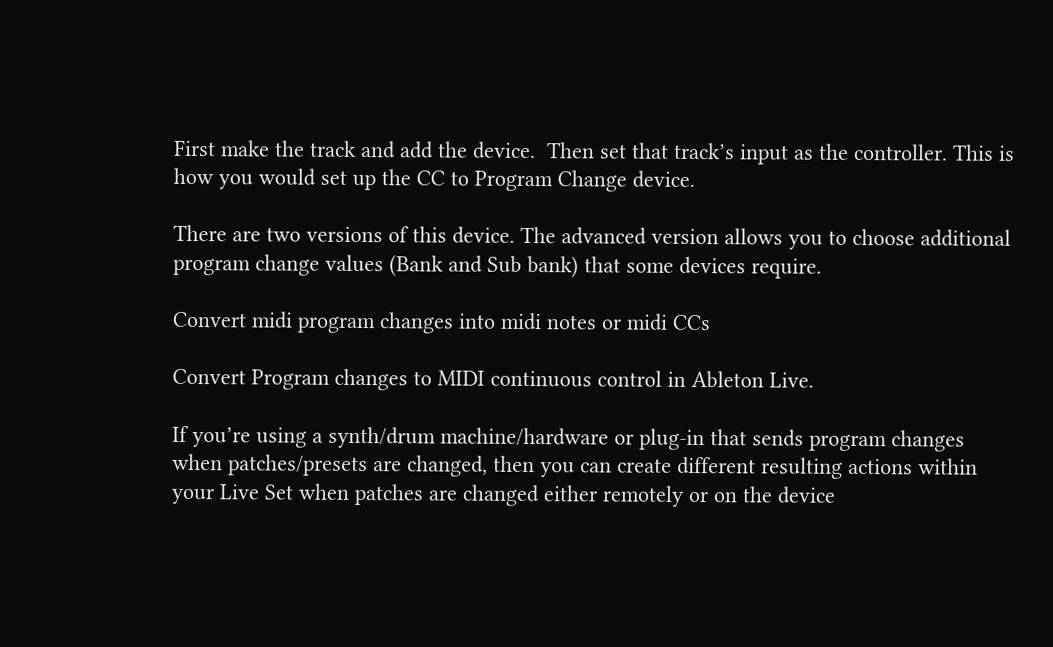First make the track and add the device.  Then set that track’s input as the controller. This is how you would set up the CC to Program Change device.

There are two versions of this device. The advanced version allows you to choose additional program change values (Bank and Sub bank) that some devices require.

Convert midi program changes into midi notes or midi CCs

Convert Program changes to MIDI continuous control in Ableton Live.

If you’re using a synth/drum machine/hardware or plug-in that sends program changes when patches/presets are changed, then you can create different resulting actions within your Live Set when patches are changed either remotely or on the device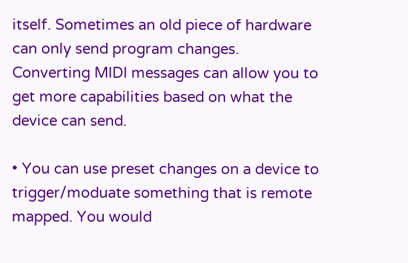itself. Sometimes an old piece of hardware can only send program changes. Converting MIDI messages can allow you to get more capabilities based on what the device can send.

• You can use preset changes on a device to trigger/moduate something that is remote mapped. You would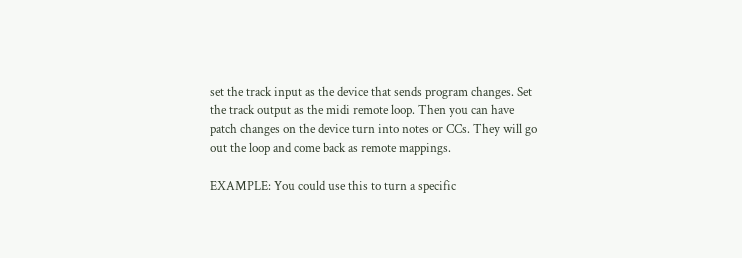set the track input as the device that sends program changes. Set the track output as the midi remote loop. Then you can have patch changes on the device turn into notes or CCs. They will go out the loop and come back as remote mappings.

EXAMPLE: You could use this to turn a specific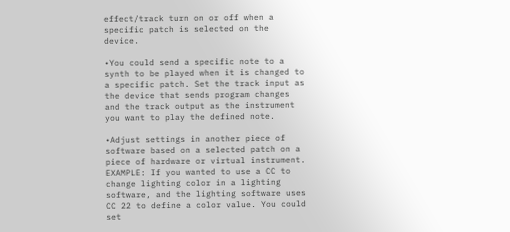effect/track turn on or off when a specific patch is selected on the device.

•You could send a specific note to a synth to be played when it is changed to a specific patch. Set the track input as the device that sends program changes and the track output as the instrument you want to play the defined note.

•Adjust settings in another piece of software based on a selected patch on a piece of hardware or virtual instrument.
EXAMPLE: If you wanted to use a CC to change lighting color in a lighting software, and the lighting software uses CC 22 to define a color value. You could set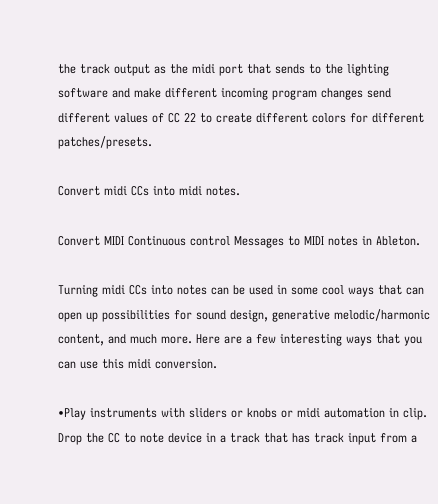the track output as the midi port that sends to the lighting software and make different incoming program changes send different values of CC 22 to create different colors for different patches/presets.

Convert midi CCs into midi notes.

Convert MIDI Continuous control Messages to MIDI notes in Ableton.

Turning midi CCs into notes can be used in some cool ways that can open up possibilities for sound design, generative melodic/harmonic content, and much more. Here are a few interesting ways that you can use this midi conversion.

•Play instruments with sliders or knobs or midi automation in clip.  Drop the CC to note device in a track that has track input from a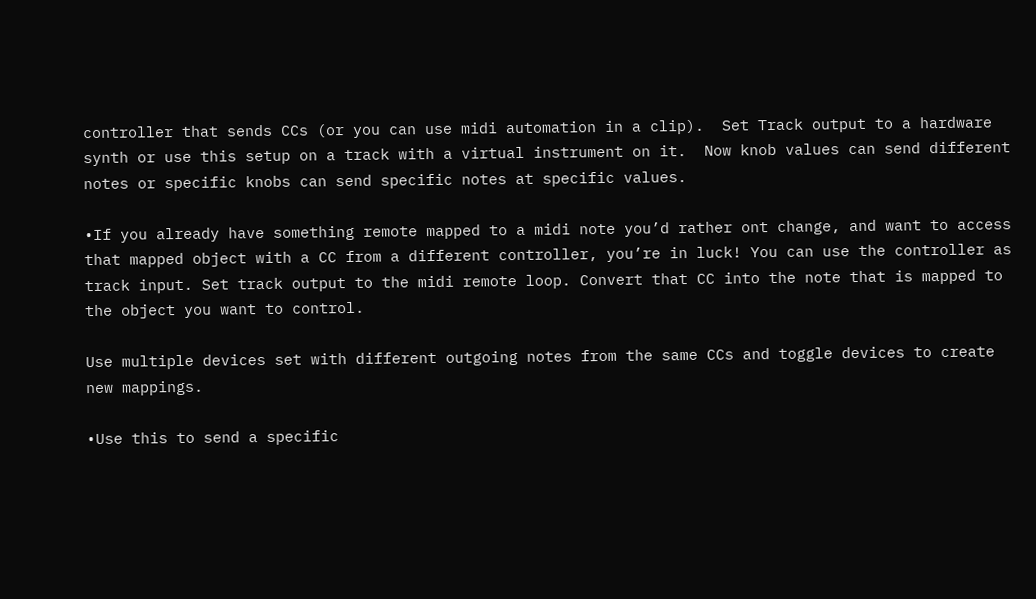controller that sends CCs (or you can use midi automation in a clip).  Set Track output to a hardware synth or use this setup on a track with a virtual instrument on it.  Now knob values can send different notes or specific knobs can send specific notes at specific values.

•If you already have something remote mapped to a midi note you’d rather ont change, and want to access that mapped object with a CC from a different controller, you’re in luck! You can use the controller as track input. Set track output to the midi remote loop. Convert that CC into the note that is mapped to the object you want to control.

Use multiple devices set with different outgoing notes from the same CCs and toggle devices to create new mappings.

•Use this to send a specific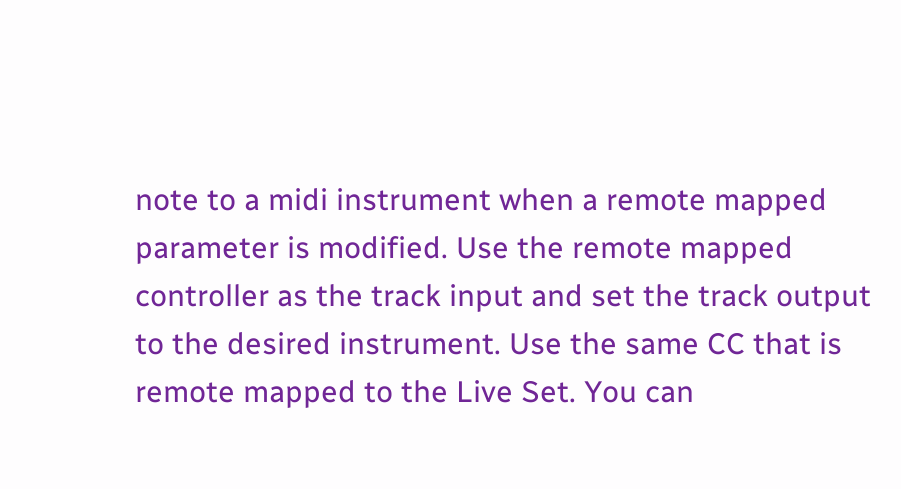note to a midi instrument when a remote mapped parameter is modified. Use the remote mapped controller as the track input and set the track output to the desired instrument. Use the same CC that is remote mapped to the Live Set. You can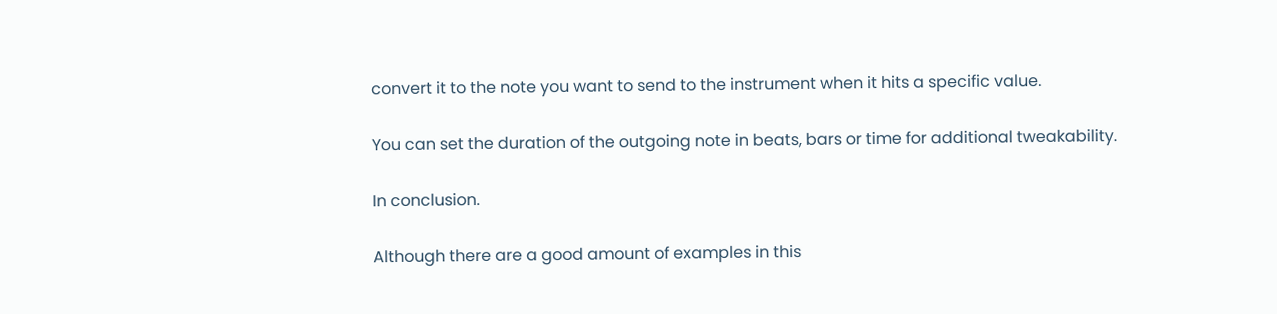convert it to the note you want to send to the instrument when it hits a specific value.

You can set the duration of the outgoing note in beats, bars or time for additional tweakability.

In conclusion.

Although there are a good amount of examples in this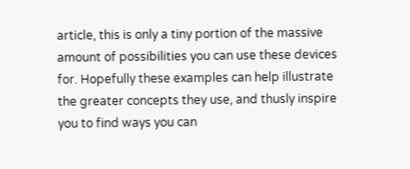article, this is only a tiny portion of the massive amount of possibilities you can use these devices for. Hopefully these examples can help illustrate the greater concepts they use, and thusly inspire you to find ways you can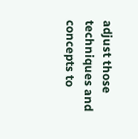adjust those techniques and concepts to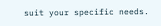suit your specific needs.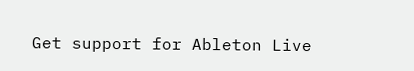Get support for Ableton Live